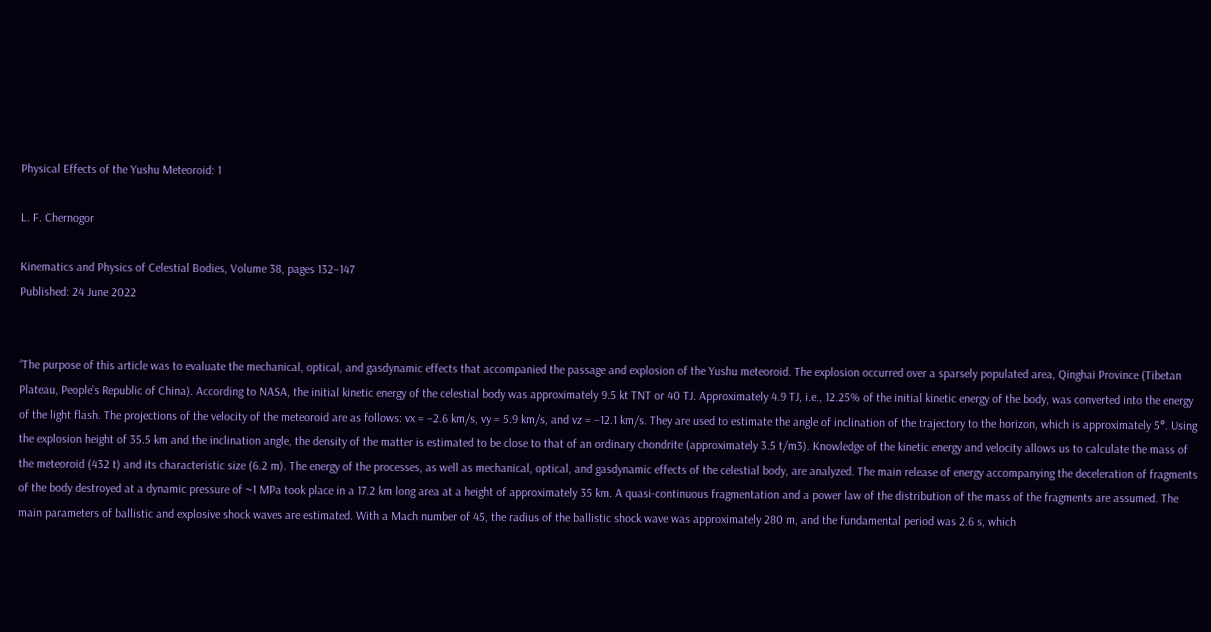Physical Effects of the Yushu Meteoroid: 1

L. F. Chernogor

Kinematics and Physics of Celestial Bodies, Volume 38, pages 132–147
Published: 24 June 2022


“The purpose of this article was to evaluate the mechanical, optical, and gasdynamic effects that accompanied the passage and explosion of the Yushu meteoroid. The explosion occurred over a sparsely populated area, Qinghai Province (Tibetan Plateau, People’s Republic of China). According to NASA, the initial kinetic energy of the celestial body was approximately 9.5 kt TNT or 40 TJ. Approximately 4.9 TJ, i.e., 12.25% of the initial kinetic energy of the body, was converted into the energy of the light flash. The projections of the velocity of the meteoroid are as follows: vx = –2.6 km/s, vy = 5.9 km/s, and vz = –12.1 km/s. They are used to estimate the angle of inclination of the trajectory to the horizon, which is approximately 5°. Using the explosion height of 35.5 km and the inclination angle, the density of the matter is estimated to be close to that of an ordinary chondrite (approximately 3.5 t/m3). Knowledge of the kinetic energy and velocity allows us to calculate the mass of the meteoroid (432 t) and its characteristic size (6.2 m). The energy of the processes, as well as mechanical, optical, and gasdynamic effects of the celestial body, are analyzed. The main release of energy accompanying the deceleration of fragments of the body destroyed at a dynamic pressure of ~1 MPa took place in a 17.2 km long area at a height of approximately 35 km. A quasi-continuous fragmentation and a power law of the distribution of the mass of the fragments are assumed. The main parameters of ballistic and explosive shock waves are estimated. With a Mach number of 45, the radius of the ballistic shock wave was approximately 280 m, and the fundamental period was 2.6 s, which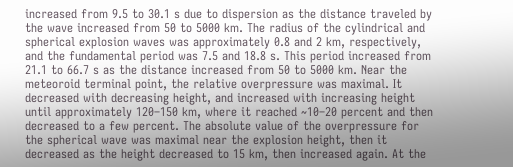increased from 9.5 to 30.1 s due to dispersion as the distance traveled by the wave increased from 50 to 5000 km. The radius of the cylindrical and spherical explosion waves was approximately 0.8 and 2 km, respectively, and the fundamental period was 7.5 and 18.8 s. This period increased from 21.1 to 66.7 s as the distance increased from 50 to 5000 km. Near the meteoroid terminal point, the relative overpressure was maximal. It decreased with decreasing height, and increased with increasing height until approximately 120–150 km, where it reached ~10–20 percent and then decreased to a few percent. The absolute value of the overpressure for the spherical wave was maximal near the explosion height, then it decreased as the height decreased to 15 km, then increased again. At the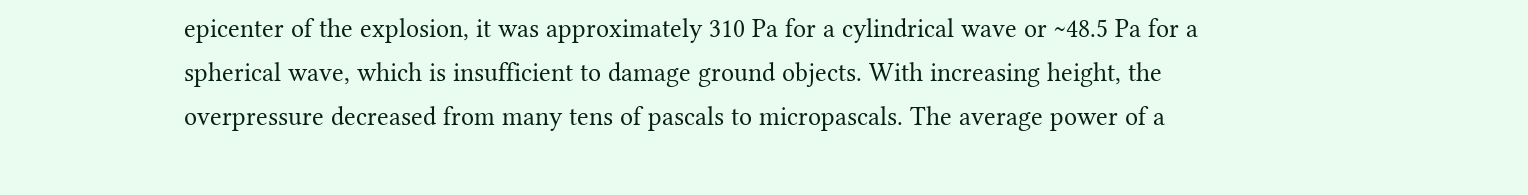epicenter of the explosion, it was approximately 310 Pa for a cylindrical wave or ~48.5 Pa for a spherical wave, which is insufficient to damage ground objects. With increasing height, the overpressure decreased from many tens of pascals to micropascals. The average power of a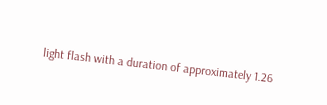light flash with a duration of approximately 1.26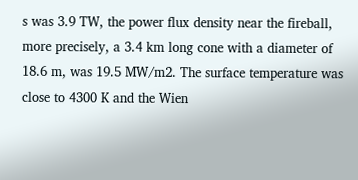s was 3.9 TW, the power flux density near the fireball, more precisely, a 3.4 km long cone with a diameter of 18.6 m, was 19.5 MW/m2. The surface temperature was close to 4300 K and the Wien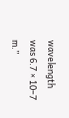wavelength was 6.7 × 10–7 m.”